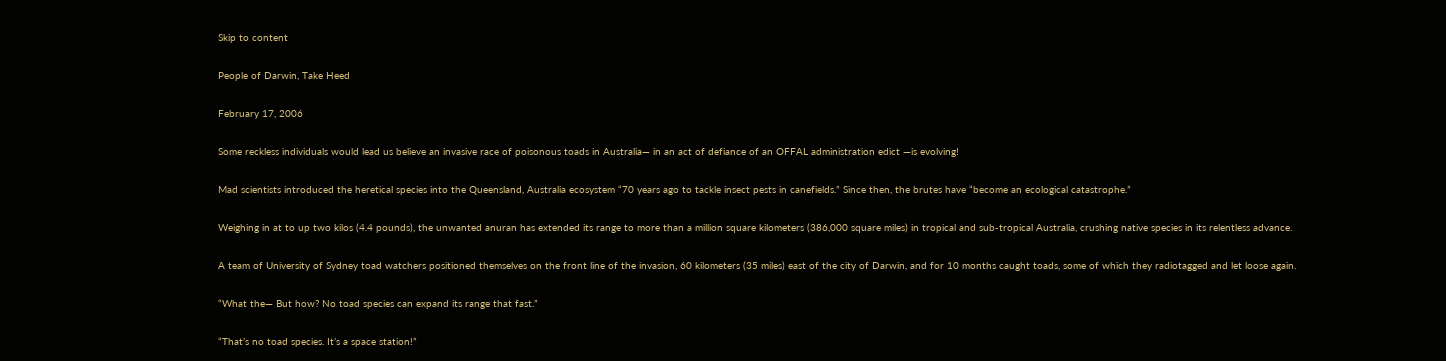Skip to content

People of Darwin, Take Heed

February 17, 2006

Some reckless individuals would lead us believe an invasive race of poisonous toads in Australia— in an act of defiance of an OFFAL administration edict —is evolving!

Mad scientists introduced the heretical species into the Queensland, Australia ecosystem “70 years ago to tackle insect pests in canefields.” Since then, the brutes have “become an ecological catastrophe.”

Weighing in at to up two kilos (4.4 pounds), the unwanted anuran has extended its range to more than a million square kilometers (386,000 square miles) in tropical and sub-tropical Australia, crushing native species in its relentless advance.

A team of University of Sydney toad watchers positioned themselves on the front line of the invasion, 60 kilometers (35 miles) east of the city of Darwin, and for 10 months caught toads, some of which they radiotagged and let loose again.

“What the— But how? No toad species can expand its range that fast.”

“That’s no toad species. It’s a space station!”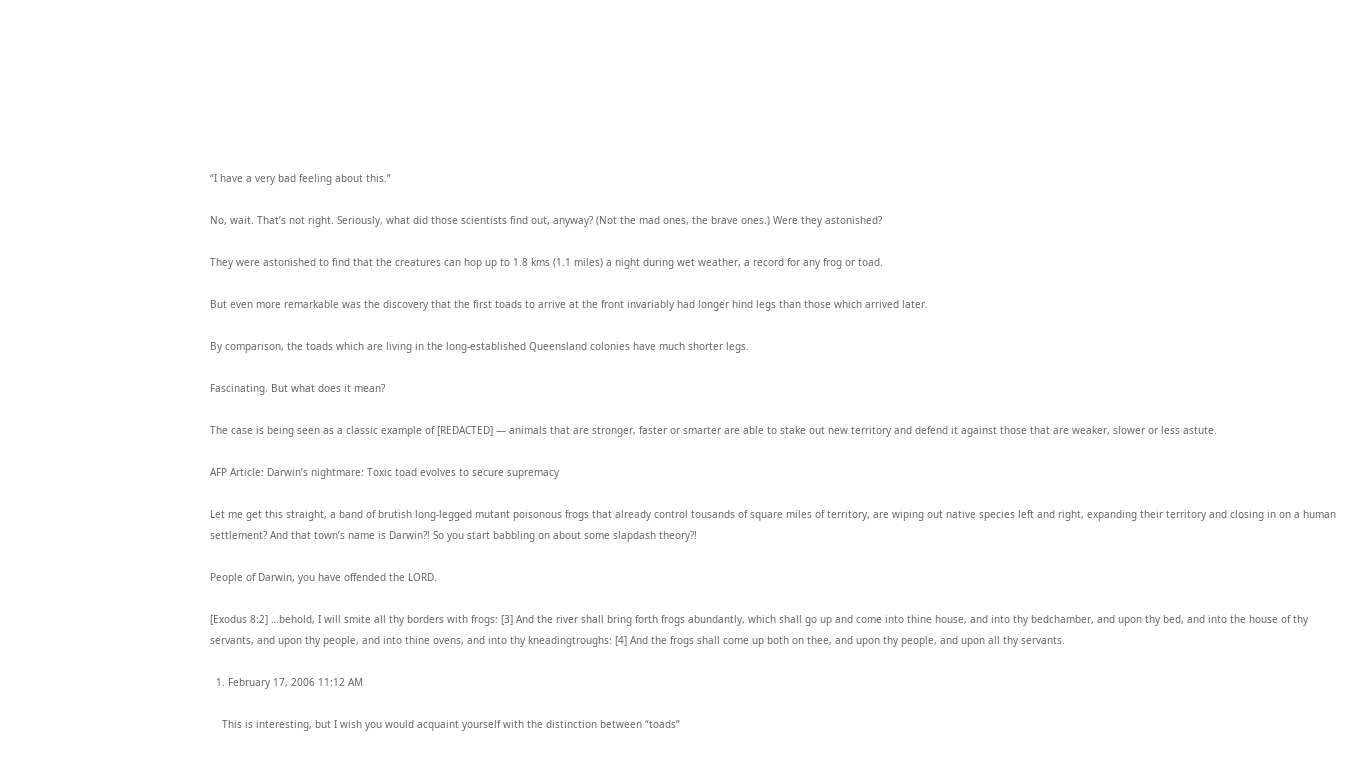“I have a very bad feeling about this.”

No, wait. That’s not right. Seriously, what did those scientists find out, anyway? (Not the mad ones, the brave ones.) Were they astonished?

They were astonished to find that the creatures can hop up to 1.8 kms (1.1 miles) a night during wet weather, a record for any frog or toad.

But even more remarkable was the discovery that the first toads to arrive at the front invariably had longer hind legs than those which arrived later.

By comparison, the toads which are living in the long-established Queensland colonies have much shorter legs.

Fascinating. But what does it mean?

The case is being seen as a classic example of [REDACTED] — animals that are stronger, faster or smarter are able to stake out new territory and defend it against those that are weaker, slower or less astute.

AFP Article: Darwin’s nightmare: Toxic toad evolves to secure supremacy

Let me get this straight, a band of brutish long-legged mutant poisonous frogs that already control tousands of square miles of territory, are wiping out native species left and right, expanding their territory and closing in on a human settlement? And that town’s name is Darwin?! So you start babbling on about some slapdash theory?!

People of Darwin, you have offended the LORD.

[Exodus 8:2] …behold, I will smite all thy borders with frogs: [3] And the river shall bring forth frogs abundantly, which shall go up and come into thine house, and into thy bedchamber, and upon thy bed, and into the house of thy servants, and upon thy people, and into thine ovens, and into thy kneadingtroughs: [4] And the frogs shall come up both on thee, and upon thy people, and upon all thy servants.

  1. February 17, 2006 11:12 AM

    This is interesting, but I wish you would acquaint yourself with the distinction between “toads”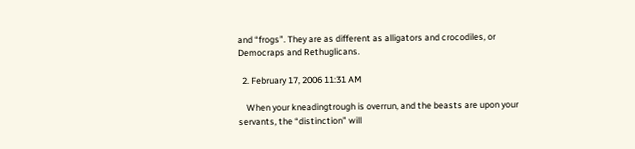and “frogs”. They are as different as alligators and crocodiles, or Democraps and Rethuglicans.

  2. February 17, 2006 11:31 AM

    When your kneadingtrough is overrun, and the beasts are upon your servants, the “distinction” will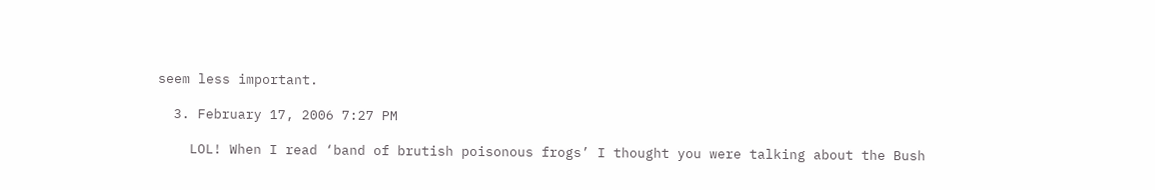seem less important.

  3. February 17, 2006 7:27 PM

    LOL! When I read ‘band of brutish poisonous frogs’ I thought you were talking about the Bush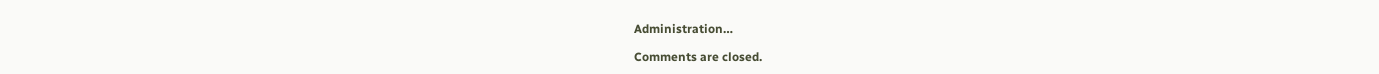Administration…

Comments are closed.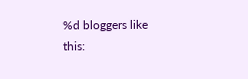%d bloggers like this: